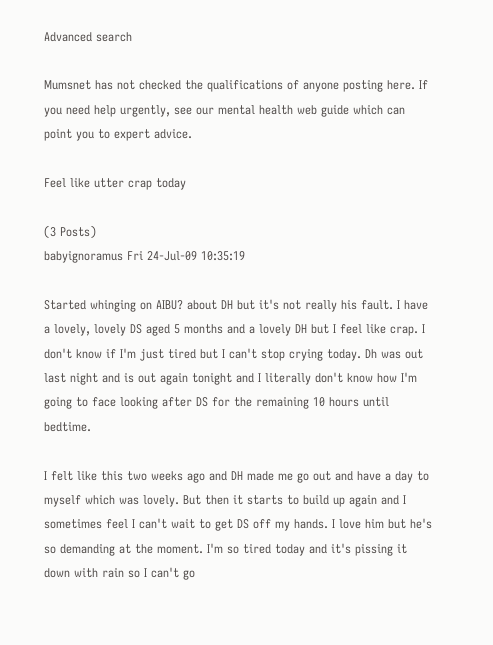Advanced search

Mumsnet has not checked the qualifications of anyone posting here. If you need help urgently, see our mental health web guide which can point you to expert advice.

Feel like utter crap today

(3 Posts)
babyignoramus Fri 24-Jul-09 10:35:19

Started whinging on AIBU? about DH but it's not really his fault. I have a lovely, lovely DS aged 5 months and a lovely DH but I feel like crap. I don't know if I'm just tired but I can't stop crying today. Dh was out last night and is out again tonight and I literally don't know how I'm going to face looking after DS for the remaining 10 hours until bedtime.

I felt like this two weeks ago and DH made me go out and have a day to myself which was lovely. But then it starts to build up again and I sometimes feel I can't wait to get DS off my hands. I love him but he's so demanding at the moment. I'm so tired today and it's pissing it down with rain so I can't go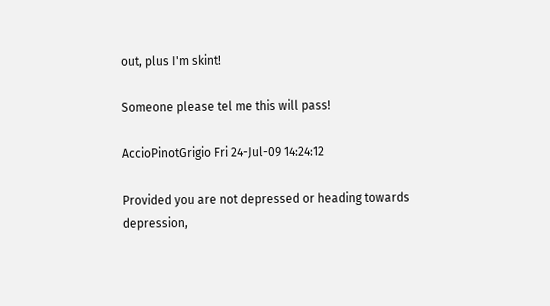out, plus I'm skint!

Someone please tel me this will pass!

AccioPinotGrigio Fri 24-Jul-09 14:24:12

Provided you are not depressed or heading towards depression,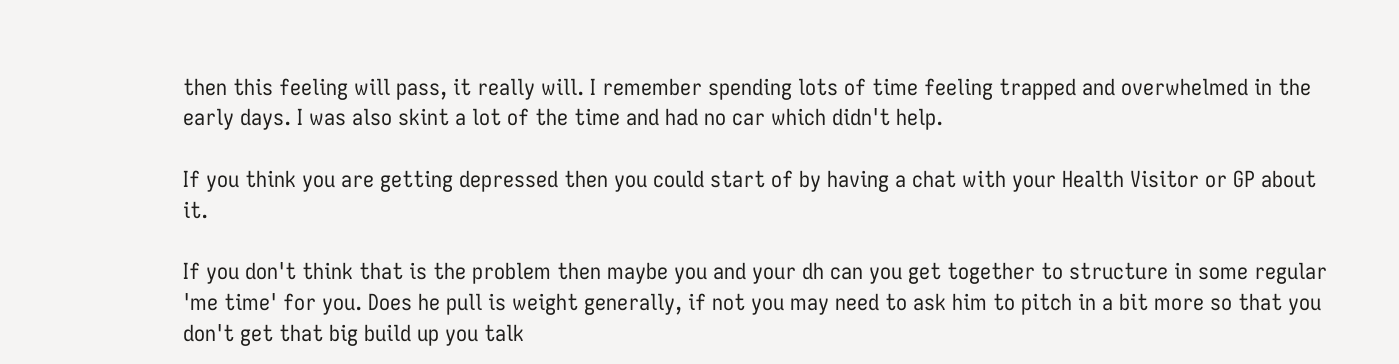then this feeling will pass, it really will. I remember spending lots of time feeling trapped and overwhelmed in the early days. I was also skint a lot of the time and had no car which didn't help.

If you think you are getting depressed then you could start of by having a chat with your Health Visitor or GP about it.

If you don't think that is the problem then maybe you and your dh can you get together to structure in some regular 'me time' for you. Does he pull is weight generally, if not you may need to ask him to pitch in a bit more so that you don't get that big build up you talk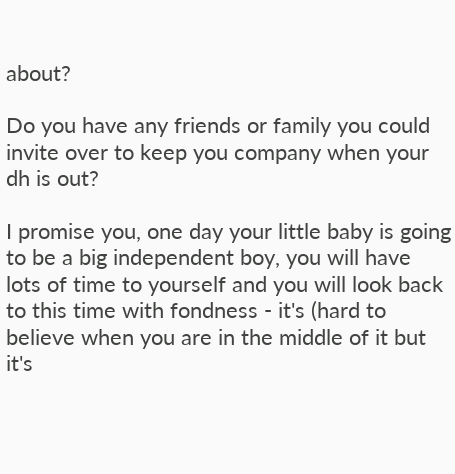about?

Do you have any friends or family you could invite over to keep you company when your dh is out?

I promise you, one day your little baby is going to be a big independent boy, you will have lots of time to yourself and you will look back to this time with fondness - it's (hard to believe when you are in the middle of it but it's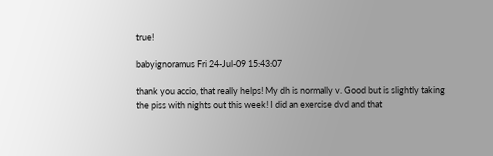true!

babyignoramus Fri 24-Jul-09 15:43:07

thank you accio, that really helps! My dh is normally v. Good but is slightly taking the piss with nights out this week! I did an exercise dvd and that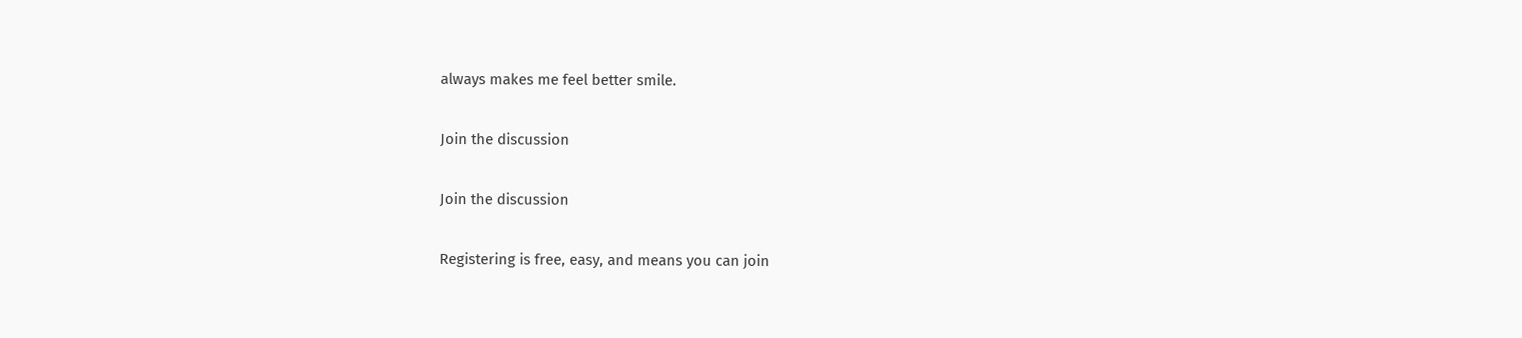always makes me feel better smile.

Join the discussion

Join the discussion

Registering is free, easy, and means you can join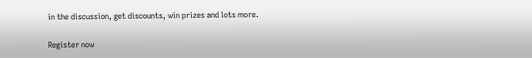in the discussion, get discounts, win prizes and lots more.

Register now